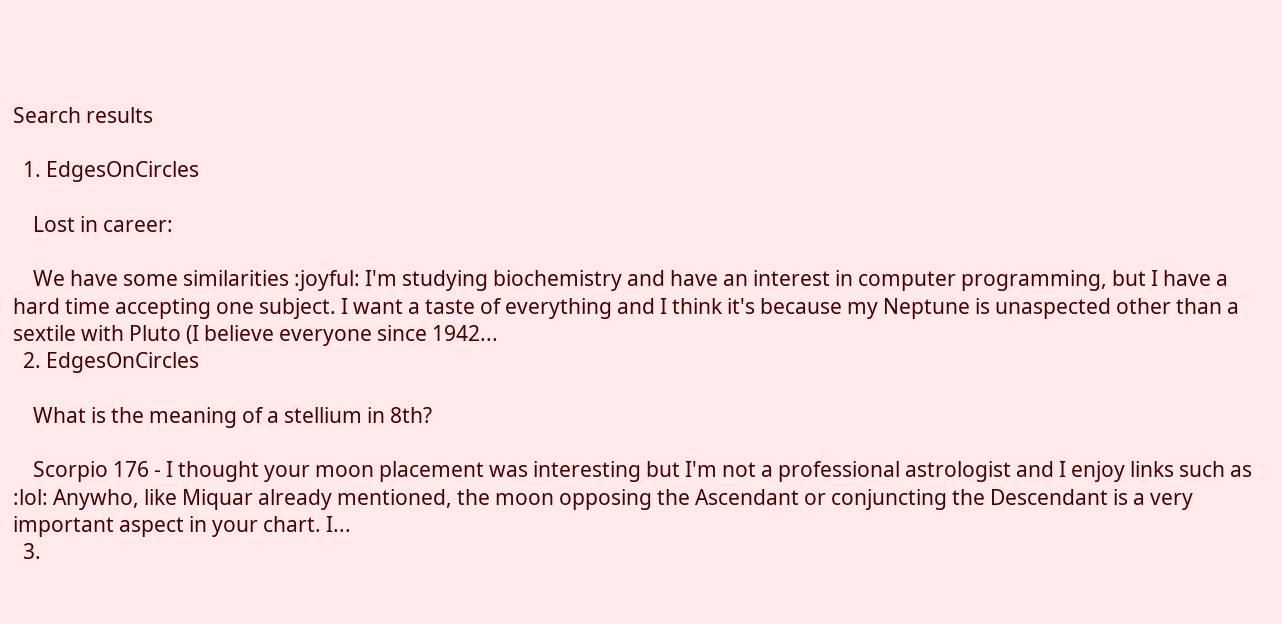Search results

  1. EdgesOnCircles

    Lost in career:

    We have some similarities :joyful: I'm studying biochemistry and have an interest in computer programming, but I have a hard time accepting one subject. I want a taste of everything and I think it's because my Neptune is unaspected other than a sextile with Pluto (I believe everyone since 1942...
  2. EdgesOnCircles

    What is the meaning of a stellium in 8th?

    Scorpio 176 - I thought your moon placement was interesting but I'm not a professional astrologist and I enjoy links such as :lol: Anywho, like Miquar already mentioned, the moon opposing the Ascendant or conjuncting the Descendant is a very important aspect in your chart. I...
  3.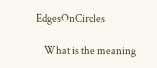EdgesOnCircles

    What is the meaning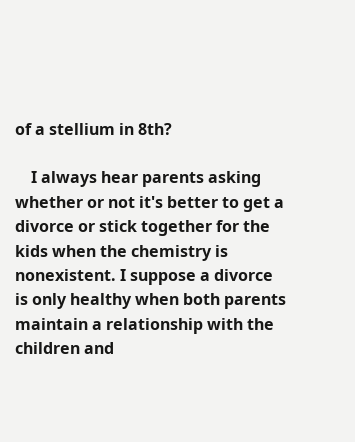of a stellium in 8th?

    I always hear parents asking whether or not it's better to get a divorce or stick together for the kids when the chemistry is nonexistent. I suppose a divorce is only healthy when both parents maintain a relationship with the children and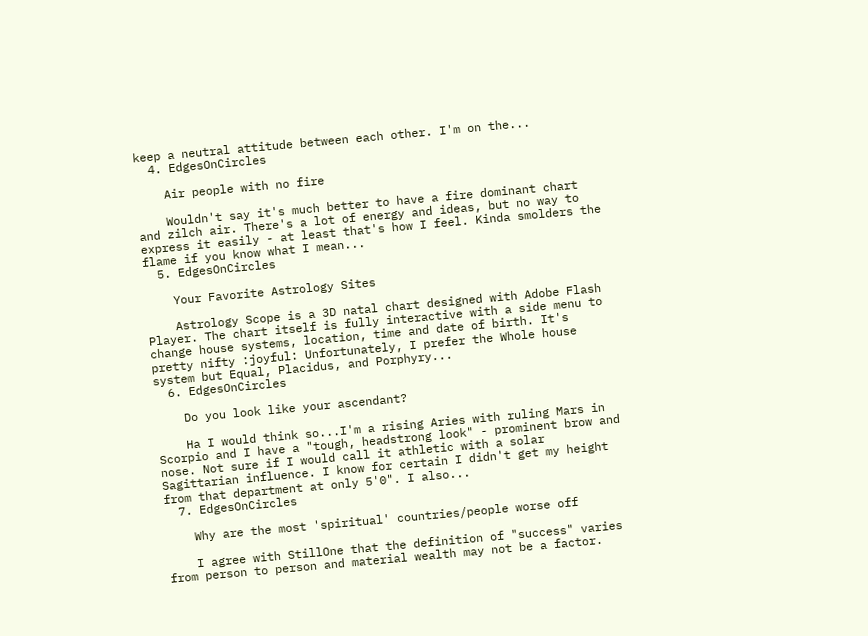keep a neutral attitude between each other. I'm on the...
  4. EdgesOnCircles

    Air people with no fire

    Wouldn't say it's much better to have a fire dominant chart and zilch air. There's a lot of energy and ideas, but no way to express it easily - at least that's how I feel. Kinda smolders the flame if you know what I mean...
  5. EdgesOnCircles

    Your Favorite Astrology Sites

    Astrology Scope is a 3D natal chart designed with Adobe Flash Player. The chart itself is fully interactive with a side menu to change house systems, location, time and date of birth. It's pretty nifty :joyful: Unfortunately, I prefer the Whole house system but Equal, Placidus, and Porphyry...
  6. EdgesOnCircles

    Do you look like your ascendant?

    Ha I would think so...I'm a rising Aries with ruling Mars in Scorpio and I have a "tough, headstrong look" - prominent brow and nose. Not sure if I would call it athletic with a solar Sagittarian influence. I know for certain I didn't get my height from that department at only 5'0". I also...
  7. EdgesOnCircles

    Why are the most 'spiritual' countries/people worse off

    I agree with StillOne that the definition of "success" varies from person to person and material wealth may not be a factor.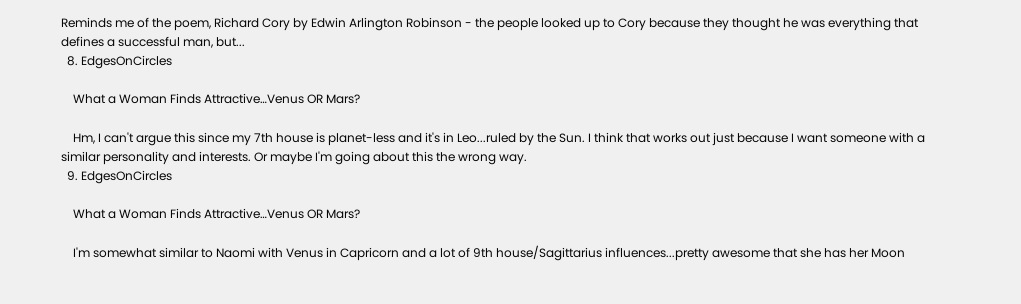Reminds me of the poem, Richard Cory by Edwin Arlington Robinson - the people looked up to Cory because they thought he was everything that defines a successful man, but...
  8. EdgesOnCircles

    What a Woman Finds Attractive…Venus OR Mars?

    Hm, I can't argue this since my 7th house is planet-less and it's in Leo...ruled by the Sun. I think that works out just because I want someone with a similar personality and interests. Or maybe I'm going about this the wrong way.
  9. EdgesOnCircles

    What a Woman Finds Attractive…Venus OR Mars?

    I'm somewhat similar to Naomi with Venus in Capricorn and a lot of 9th house/Sagittarius influences...pretty awesome that she has her Moon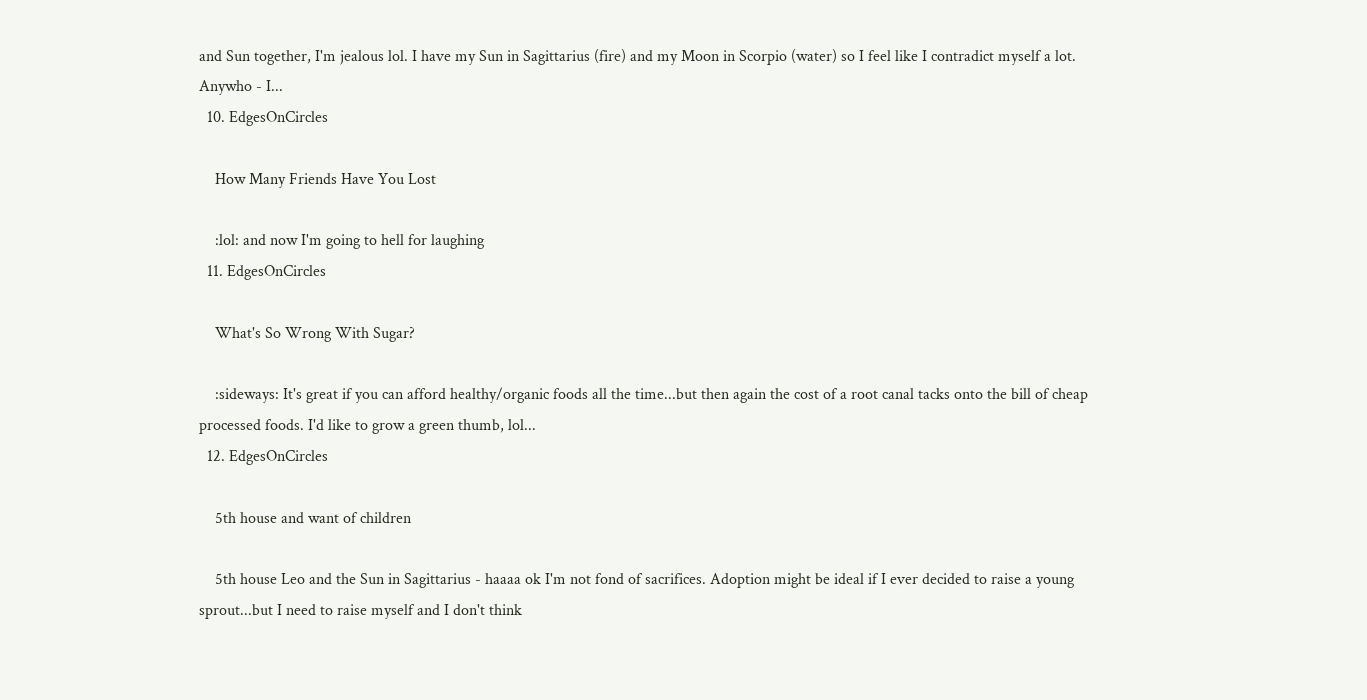and Sun together, I'm jealous lol. I have my Sun in Sagittarius (fire) and my Moon in Scorpio (water) so I feel like I contradict myself a lot. Anywho - I...
  10. EdgesOnCircles

    How Many Friends Have You Lost

    :lol: and now I'm going to hell for laughing
  11. EdgesOnCircles

    What's So Wrong With Sugar?

    :sideways: It's great if you can afford healthy/organic foods all the time...but then again the cost of a root canal tacks onto the bill of cheap processed foods. I'd like to grow a green thumb, lol...
  12. EdgesOnCircles

    5th house and want of children

    5th house Leo and the Sun in Sagittarius - haaaa ok I'm not fond of sacrifices. Adoption might be ideal if I ever decided to raise a young sprout...but I need to raise myself and I don't think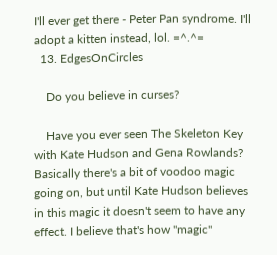I'll ever get there - Peter Pan syndrome. I'll adopt a kitten instead, lol. =^.^=
  13. EdgesOnCircles

    Do you believe in curses?

    Have you ever seen The Skeleton Key with Kate Hudson and Gena Rowlands? Basically there's a bit of voodoo magic going on, but until Kate Hudson believes in this magic it doesn't seem to have any effect. I believe that's how "magic"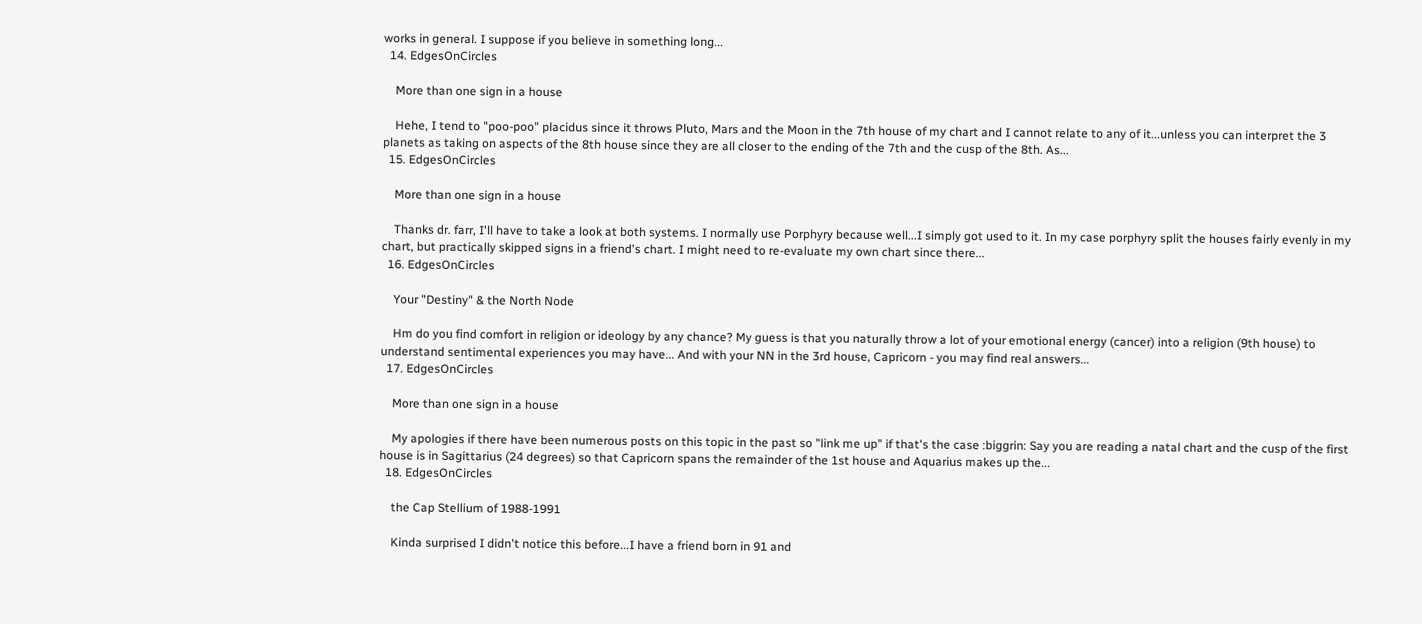works in general. I suppose if you believe in something long...
  14. EdgesOnCircles

    More than one sign in a house

    Hehe, I tend to "poo-poo" placidus since it throws Pluto, Mars and the Moon in the 7th house of my chart and I cannot relate to any of it...unless you can interpret the 3 planets as taking on aspects of the 8th house since they are all closer to the ending of the 7th and the cusp of the 8th. As...
  15. EdgesOnCircles

    More than one sign in a house

    Thanks dr. farr, I'll have to take a look at both systems. I normally use Porphyry because well...I simply got used to it. In my case porphyry split the houses fairly evenly in my chart, but practically skipped signs in a friend's chart. I might need to re-evaluate my own chart since there...
  16. EdgesOnCircles

    Your "Destiny" & the North Node

    Hm do you find comfort in religion or ideology by any chance? My guess is that you naturally throw a lot of your emotional energy (cancer) into a religion (9th house) to understand sentimental experiences you may have... And with your NN in the 3rd house, Capricorn - you may find real answers...
  17. EdgesOnCircles

    More than one sign in a house

    My apologies if there have been numerous posts on this topic in the past so "link me up" if that's the case :biggrin: Say you are reading a natal chart and the cusp of the first house is in Sagittarius (24 degrees) so that Capricorn spans the remainder of the 1st house and Aquarius makes up the...
  18. EdgesOnCircles

    the Cap Stellium of 1988-1991

    Kinda surprised I didn't notice this before...I have a friend born in 91 and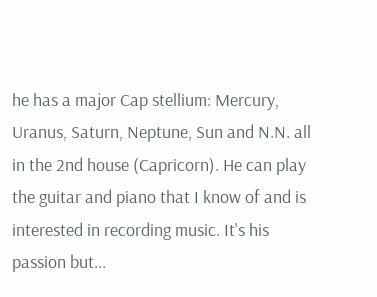he has a major Cap stellium: Mercury, Uranus, Saturn, Neptune, Sun and N.N. all in the 2nd house (Capricorn). He can play the guitar and piano that I know of and is interested in recording music. It's his passion but...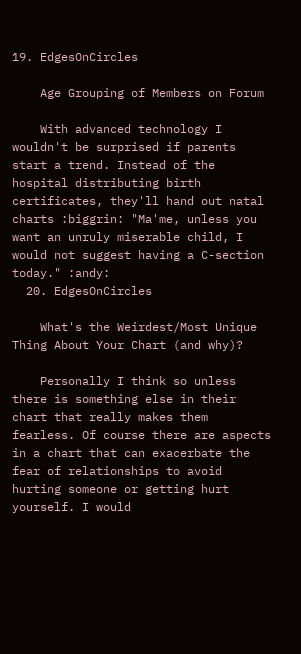19. EdgesOnCircles

    Age Grouping of Members on Forum

    With advanced technology I wouldn't be surprised if parents start a trend. Instead of the hospital distributing birth certificates, they'll hand out natal charts :biggrin: "Ma'me, unless you want an unruly miserable child, I would not suggest having a C-section today." :andy:
  20. EdgesOnCircles

    What's the Weirdest/Most Unique Thing About Your Chart (and why)?

    Personally I think so unless there is something else in their chart that really makes them fearless. Of course there are aspects in a chart that can exacerbate the fear of relationships to avoid hurting someone or getting hurt yourself. I would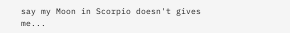say my Moon in Scorpio doesn't gives me...